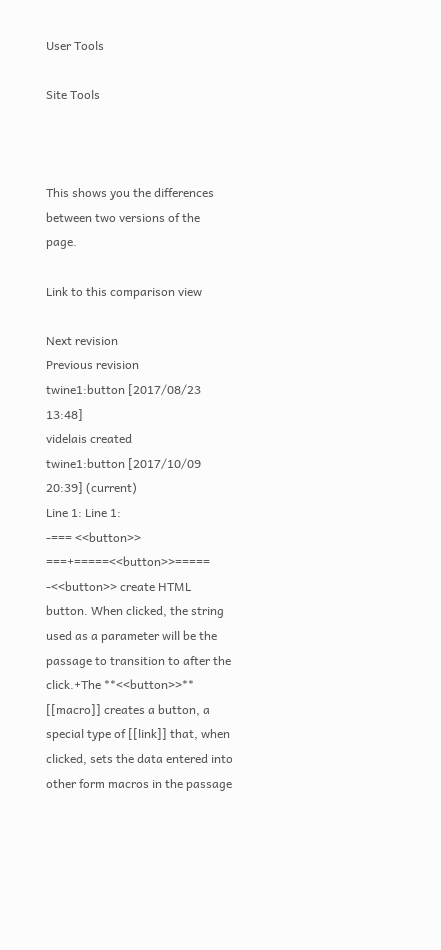User Tools

Site Tools



This shows you the differences between two versions of the page.

Link to this comparison view

Next revision
Previous revision
twine1:button [2017/08/23 13:48]
videlais created
twine1:button [2017/10/09 20:39] (current)
Line 1: Line 1:
-=== <<button>> ===+=====<<button>>=====
-<<button>> create HTML button. When clicked, the string used as a parameter will be the passage to transition to after the click.+The **<<button>>** [[macro]] creates a button, a special type of [[link]] that, when clicked, sets the data entered into other form macros in the passage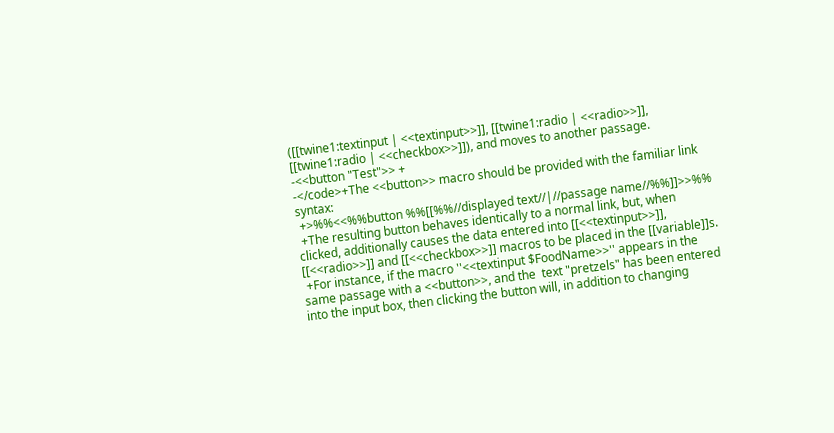([[twine1:textinput | <<textinput>>]], [[twine1:radio | <<radio>>]], [[twine1:radio | <<checkbox>>]]), and moves to another passage.
-<<button "Test">> +
-</code>+The <<button>> macro should be provided with the familiar link syntax:
 +>%%<<%%button %%[[%%//displayed text//|//passage name//%%]]>>%%
 +The resulting button behaves identically to a normal link, but, when clicked, additionally causes the data entered into [[<<textinput>>]], [[<<radio>>]] and [[<<checkbox>>]] macros to be placed in the [[variable]]s.
 +For instance, if the macro ''<<textinput $FoodName>>'' appears in the same passage with a <<button>>, and the  text "pretzels" has been entered into the input box, then clicking the button will, in addition to changing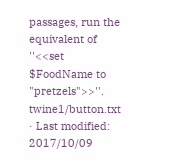passages, run the equivalent of ''<<set $FoodName to "pretzels">>''.
twine1/button.txt · Last modified: 2017/10/09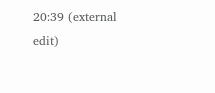20:39 (external edit)